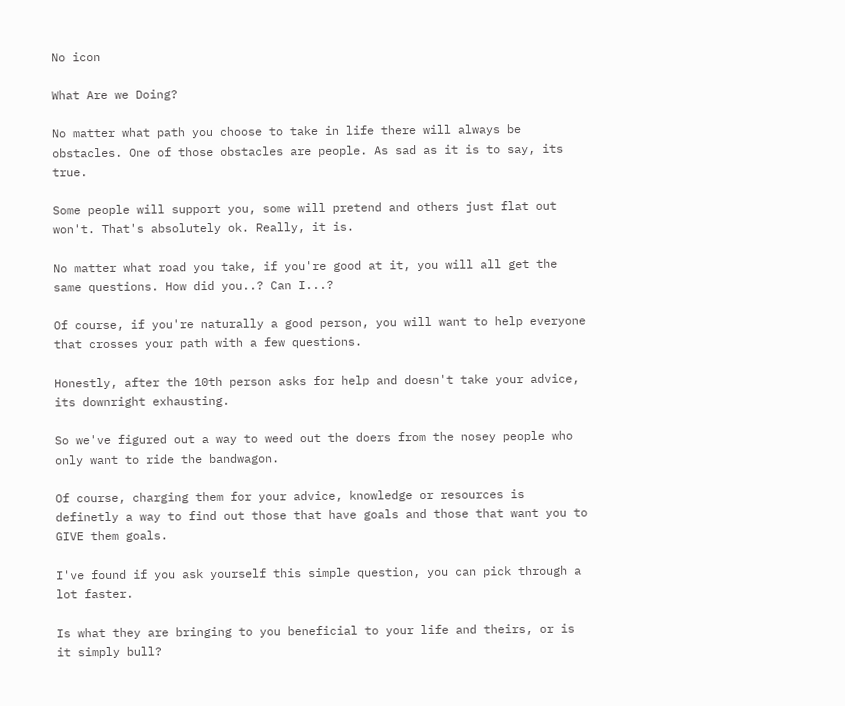No icon

What Are we Doing?

No matter what path you choose to take in life there will always be obstacles. One of those obstacles are people. As sad as it is to say, its true.

Some people will support you, some will pretend and others just flat out won't. That's absolutely ok. Really, it is.

No matter what road you take, if you're good at it, you will all get the same questions. How did you..? Can I...?

Of course, if you're naturally a good person, you will want to help everyone that crosses your path with a few questions.

Honestly, after the 10th person asks for help and doesn't take your advice, its downright exhausting.

So we've figured out a way to weed out the doers from the nosey people who only want to ride the bandwagon.

Of course, charging them for your advice, knowledge or resources is definetly a way to find out those that have goals and those that want you to GIVE them goals.

I've found if you ask yourself this simple question, you can pick through a lot faster.

Is what they are bringing to you beneficial to your life and theirs, or is it simply bull?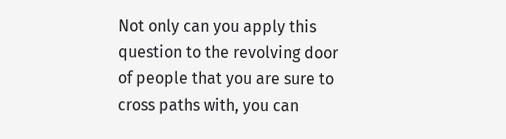Not only can you apply this question to the revolving door of people that you are sure to cross paths with, you can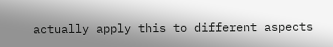actually apply this to different aspects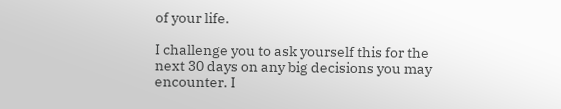of your life.

I challenge you to ask yourself this for the next 30 days on any big decisions you may encounter. I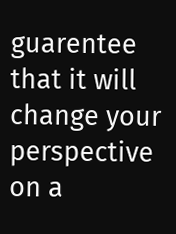guarentee that it will change your perspective on a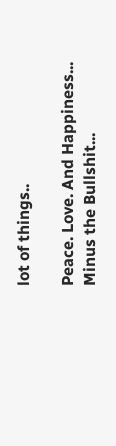lot of things..

Peace. Love. And Happiness... Minus the Bullshit...